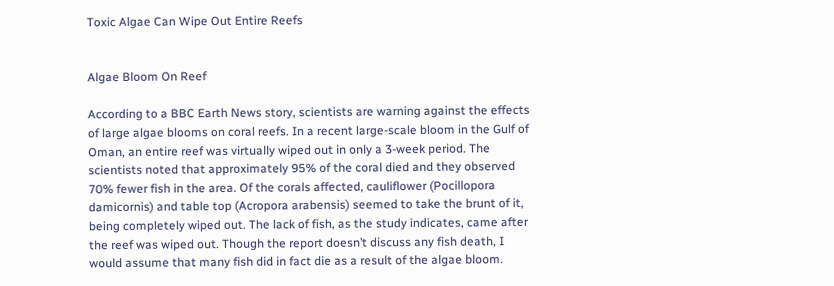Toxic Algae Can Wipe Out Entire Reefs


Algae Bloom On Reef

According to a BBC Earth News story, scientists are warning against the effects of large algae blooms on coral reefs. In a recent large-scale bloom in the Gulf of Oman, an entire reef was virtually wiped out in only a 3-week period. The scientists noted that approximately 95% of the coral died and they observed 70% fewer fish in the area. Of the corals affected, cauliflower (Pocillopora damicornis) and table top (Acropora arabensis) seemed to take the brunt of it, being completely wiped out. The lack of fish, as the study indicates, came after the reef was wiped out. Though the report doesn’t discuss any fish death, I would assume that many fish did in fact die as a result of the algae bloom.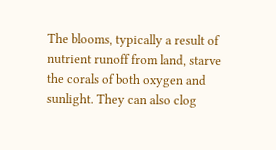The blooms, typically a result of nutrient runoff from land, starve the corals of both oxygen and sunlight. They can also clog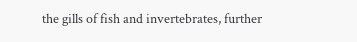the gills of fish and invertebrates, further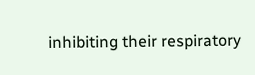inhibiting their respiratory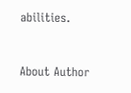abilities.


About Author